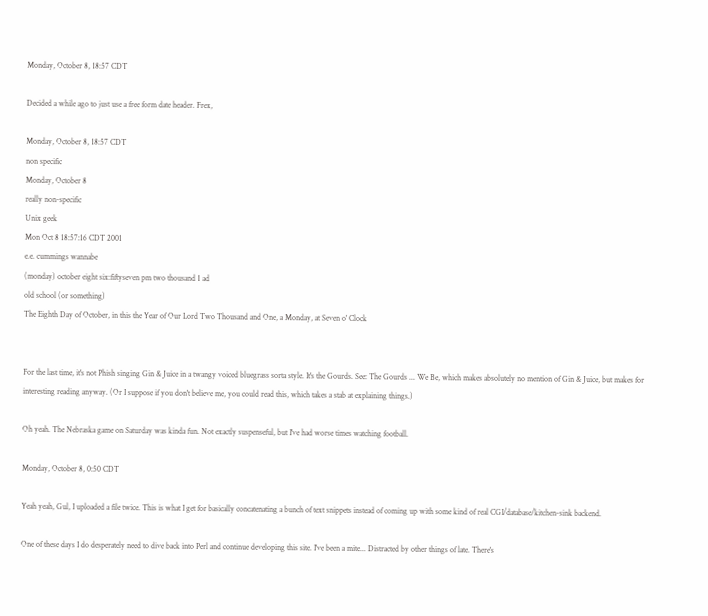Monday, October 8, 18:57 CDT

Decided a while ago to just use a free form date header. Frex,

Monday, October 8, 18:57 CDT
non specific
Monday, October 8
really non-specific
Unix geek
Mon Oct 8 18:57:16 CDT 2001
e.e. cummings wannabe
(monday) october eight six:fiftyseven pm two thousand 1 ad
old school (or something)
The Eighth Day of October, in this the Year of Our Lord Two Thousand and One, a Monday, at Seven o' Clock


For the last time, it's not Phish singing Gin & Juice in a twangy voiced bluegrass sorta style. It's the Gourds. See: The Gourds ... We Be, which makes absolutely no mention of Gin & Juice, but makes for interesting reading anyway. (Or I suppose if you don't believe me, you could read this, which takes a stab at explaining things.)

Oh yeah. The Nebraska game on Saturday was kinda fun. Not exactly suspenseful, but I've had worse times watching football.

Monday, October 8, 0:50 CDT

Yeah yeah, Gul, I uploaded a file twice. This is what I get for basically concatenating a bunch of text snippets instead of coming up with some kind of real CGI/database/kitchen-sink backend.

One of these days I do desperately need to dive back into Perl and continue developing this site. I've been a mite... Distracted by other things of late. There's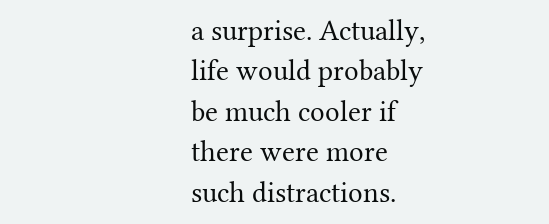a surprise. Actually, life would probably be much cooler if there were more such distractions.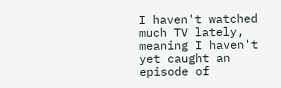I haven't watched much TV lately, meaning I haven't yet caught an episode of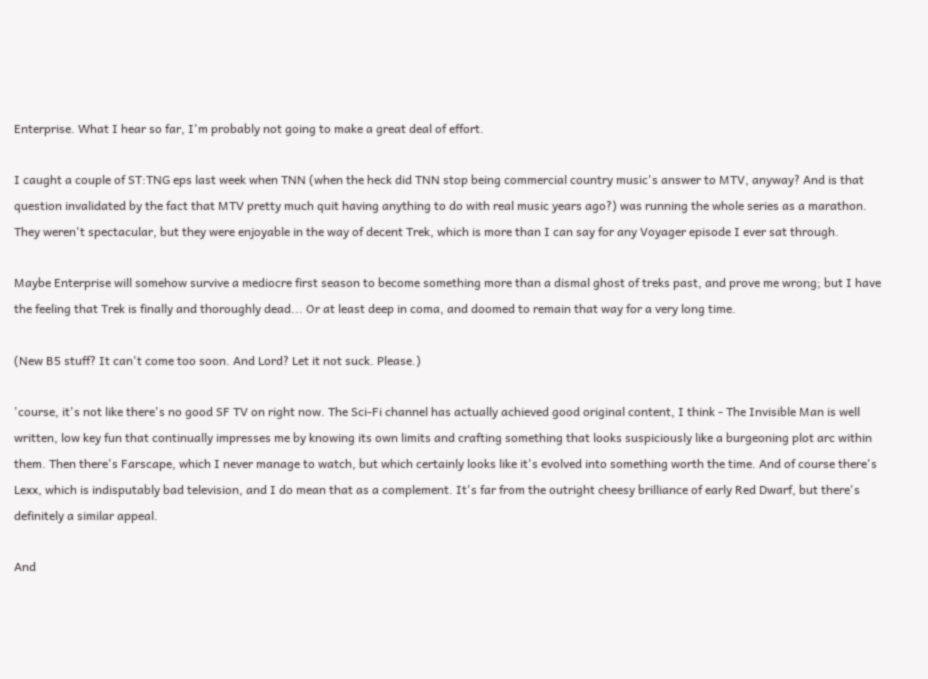Enterprise. What I hear so far, I'm probably not going to make a great deal of effort.

I caught a couple of ST:TNG eps last week when TNN (when the heck did TNN stop being commercial country music's answer to MTV, anyway? And is that question invalidated by the fact that MTV pretty much quit having anything to do with real music years ago?) was running the whole series as a marathon. They weren't spectacular, but they were enjoyable in the way of decent Trek, which is more than I can say for any Voyager episode I ever sat through.

Maybe Enterprise will somehow survive a mediocre first season to become something more than a dismal ghost of treks past, and prove me wrong; but I have the feeling that Trek is finally and thoroughly dead... Or at least deep in coma, and doomed to remain that way for a very long time.

(New B5 stuff? It can't come too soon. And Lord? Let it not suck. Please.)

'course, it's not like there's no good SF TV on right now. The Sci-Fi channel has actually achieved good original content, I think - The Invisible Man is well written, low key fun that continually impresses me by knowing its own limits and crafting something that looks suspiciously like a burgeoning plot arc within them. Then there's Farscape, which I never manage to watch, but which certainly looks like it's evolved into something worth the time. And of course there's Lexx, which is indisputably bad television, and I do mean that as a complement. It's far from the outright cheesy brilliance of early Red Dwarf, but there's definitely a similar appeal.

And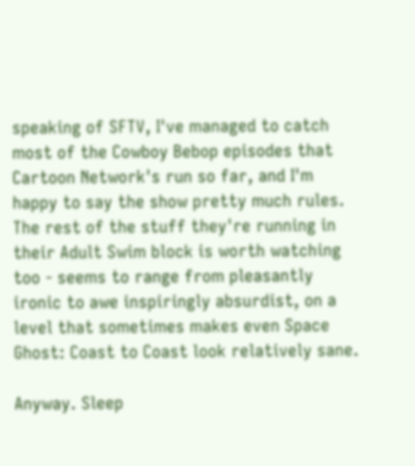speaking of SFTV, I've managed to catch most of the Cowboy Bebop episodes that Cartoon Network's run so far, and I'm happy to say the show pretty much rules. The rest of the stuff they're running in their Adult Swim block is worth watching too - seems to range from pleasantly ironic to awe inspiringly absurdist, on a level that sometimes makes even Space Ghost: Coast to Coast look relatively sane.

Anyway. Sleep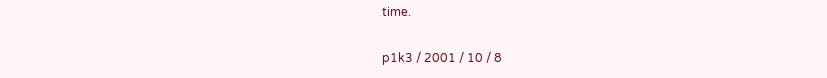time.

p1k3 / 2001 / 10 / 8